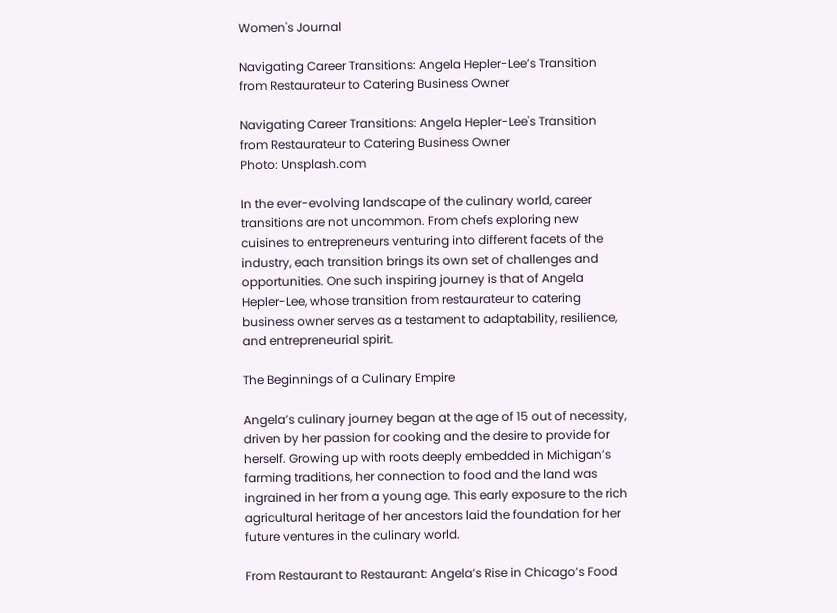Women's Journal

Navigating Career Transitions: Angela Hepler-Lee’s Transition from Restaurateur to Catering Business Owner

Navigating Career Transitions: Angela Hepler-Lee's Transition from Restaurateur to Catering Business Owner
Photo: Unsplash.com

In the ever-evolving landscape of the culinary world, career transitions are not uncommon. From chefs exploring new cuisines to entrepreneurs venturing into different facets of the industry, each transition brings its own set of challenges and opportunities. One such inspiring journey is that of Angela Hepler-Lee, whose transition from restaurateur to catering business owner serves as a testament to adaptability, resilience, and entrepreneurial spirit.

The Beginnings of a Culinary Empire

Angela’s culinary journey began at the age of 15 out of necessity, driven by her passion for cooking and the desire to provide for herself. Growing up with roots deeply embedded in Michigan’s farming traditions, her connection to food and the land was ingrained in her from a young age. This early exposure to the rich agricultural heritage of her ancestors laid the foundation for her future ventures in the culinary world.

From Restaurant to Restaurant: Angela’s Rise in Chicago’s Food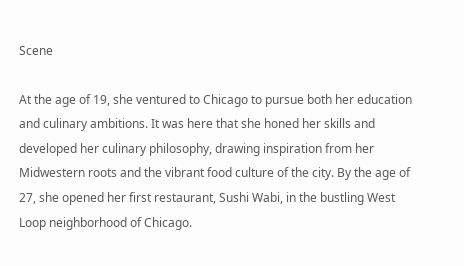Scene

At the age of 19, she ventured to Chicago to pursue both her education and culinary ambitions. It was here that she honed her skills and developed her culinary philosophy, drawing inspiration from her Midwestern roots and the vibrant food culture of the city. By the age of 27, she opened her first restaurant, Sushi Wabi, in the bustling West Loop neighborhood of Chicago.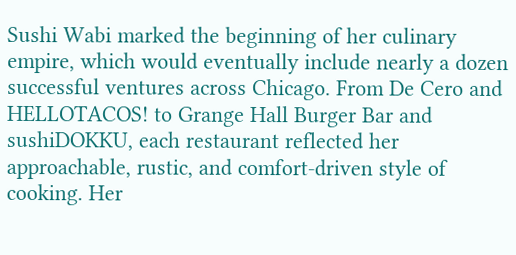Sushi Wabi marked the beginning of her culinary empire, which would eventually include nearly a dozen successful ventures across Chicago. From De Cero and HELLOTACOS! to Grange Hall Burger Bar and sushiDOKKU, each restaurant reflected her approachable, rustic, and comfort-driven style of cooking. Her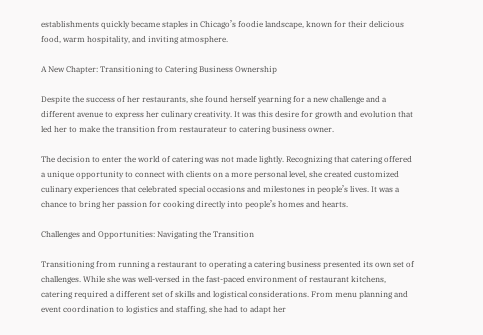establishments quickly became staples in Chicago’s foodie landscape, known for their delicious food, warm hospitality, and inviting atmosphere.

A New Chapter: Transitioning to Catering Business Ownership

Despite the success of her restaurants, she found herself yearning for a new challenge and a different avenue to express her culinary creativity. It was this desire for growth and evolution that led her to make the transition from restaurateur to catering business owner.

The decision to enter the world of catering was not made lightly. Recognizing that catering offered a unique opportunity to connect with clients on a more personal level, she created customized culinary experiences that celebrated special occasions and milestones in people’s lives. It was a chance to bring her passion for cooking directly into people’s homes and hearts.

Challenges and Opportunities: Navigating the Transition

Transitioning from running a restaurant to operating a catering business presented its own set of challenges. While she was well-versed in the fast-paced environment of restaurant kitchens, catering required a different set of skills and logistical considerations. From menu planning and event coordination to logistics and staffing, she had to adapt her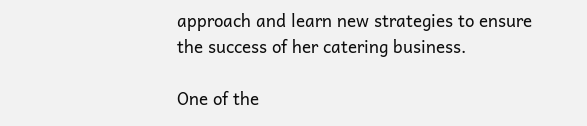approach and learn new strategies to ensure the success of her catering business.

One of the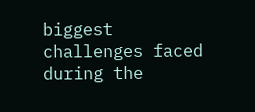biggest challenges faced during the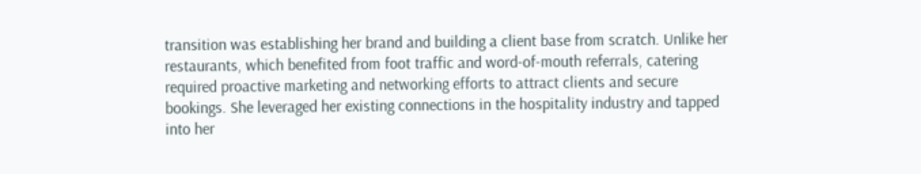transition was establishing her brand and building a client base from scratch. Unlike her restaurants, which benefited from foot traffic and word-of-mouth referrals, catering required proactive marketing and networking efforts to attract clients and secure bookings. She leveraged her existing connections in the hospitality industry and tapped into her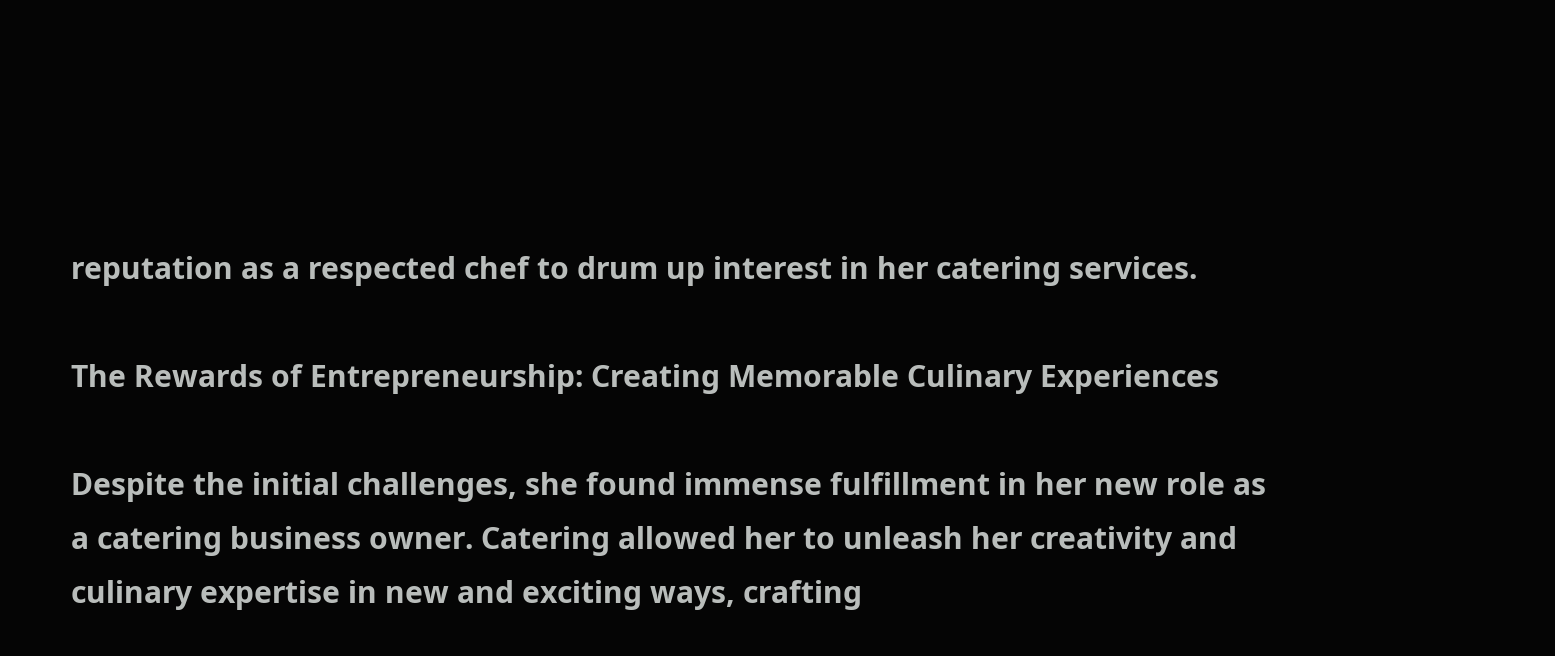reputation as a respected chef to drum up interest in her catering services.

The Rewards of Entrepreneurship: Creating Memorable Culinary Experiences

Despite the initial challenges, she found immense fulfillment in her new role as a catering business owner. Catering allowed her to unleash her creativity and culinary expertise in new and exciting ways, crafting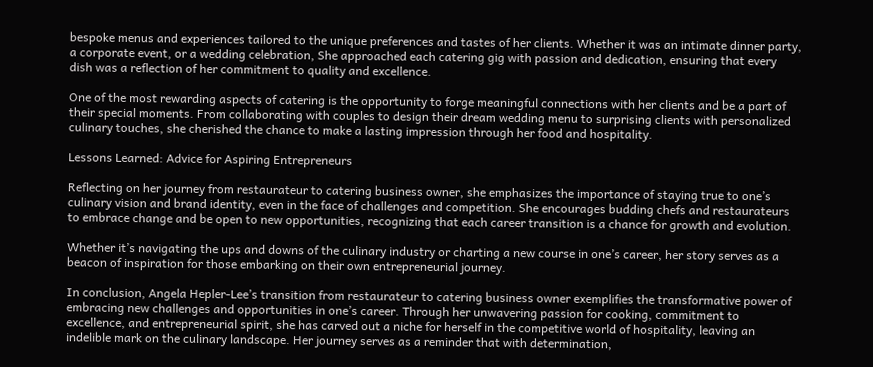bespoke menus and experiences tailored to the unique preferences and tastes of her clients. Whether it was an intimate dinner party, a corporate event, or a wedding celebration, She approached each catering gig with passion and dedication, ensuring that every dish was a reflection of her commitment to quality and excellence.

One of the most rewarding aspects of catering is the opportunity to forge meaningful connections with her clients and be a part of their special moments. From collaborating with couples to design their dream wedding menu to surprising clients with personalized culinary touches, she cherished the chance to make a lasting impression through her food and hospitality.

Lessons Learned: Advice for Aspiring Entrepreneurs

Reflecting on her journey from restaurateur to catering business owner, she emphasizes the importance of staying true to one’s culinary vision and brand identity, even in the face of challenges and competition. She encourages budding chefs and restaurateurs to embrace change and be open to new opportunities, recognizing that each career transition is a chance for growth and evolution.

Whether it’s navigating the ups and downs of the culinary industry or charting a new course in one’s career, her story serves as a beacon of inspiration for those embarking on their own entrepreneurial journey.

In conclusion, Angela Hepler-Lee’s transition from restaurateur to catering business owner exemplifies the transformative power of embracing new challenges and opportunities in one’s career. Through her unwavering passion for cooking, commitment to excellence, and entrepreneurial spirit, she has carved out a niche for herself in the competitive world of hospitality, leaving an indelible mark on the culinary landscape. Her journey serves as a reminder that with determination,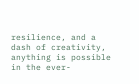resilience, and a dash of creativity, anything is possible in the ever-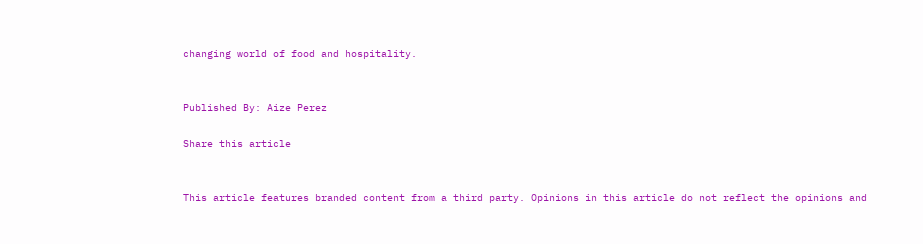changing world of food and hospitality.


Published By: Aize Perez

Share this article


This article features branded content from a third party. Opinions in this article do not reflect the opinions and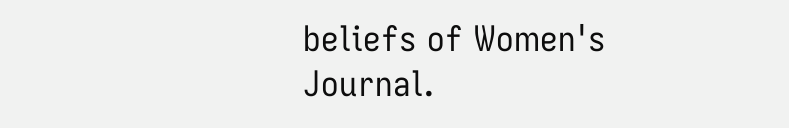beliefs of Women's Journal.